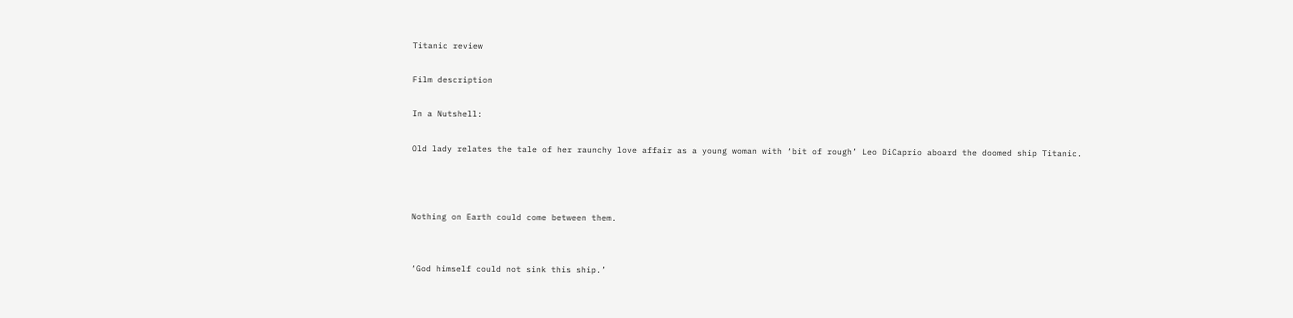Titanic review

Film description

In a Nutshell:

Old lady relates the tale of her raunchy love affair as a young woman with ‘bit of rough’ Leo DiCaprio aboard the doomed ship Titanic.



Nothing on Earth could come between them.


‘God himself could not sink this ship.’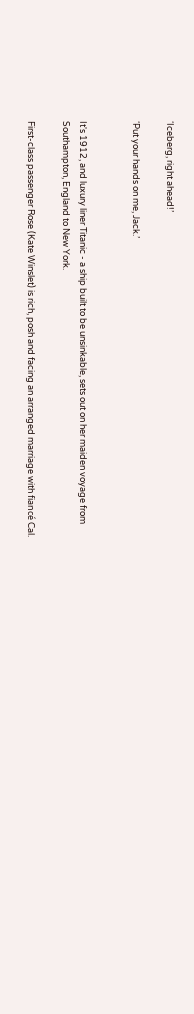‘Iceberg, right ahead!’

‘Put your hands on me, Jack.’


It's 1912, and luxury liner Titanic - a ship built to be unsinkable, sets out on her maiden voyage from Southampton, England to New York.

First-class passenger Rose (Kate Winslet) is rich, posh and facing an arranged marriage with fiancé Cal.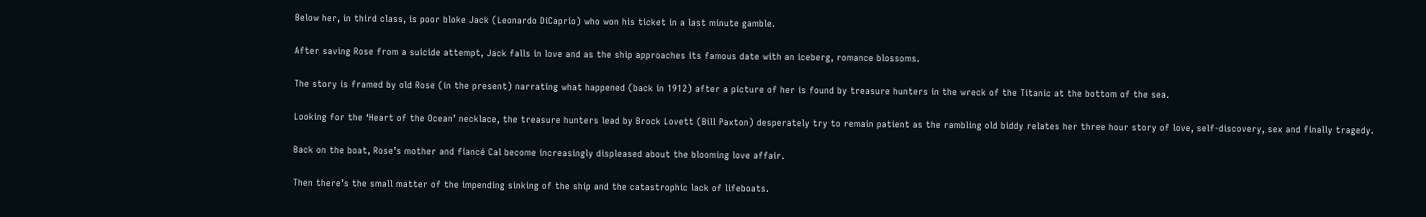Below her, in third class, is poor bloke Jack (Leonardo DiCaprio) who won his ticket in a last minute gamble.

After saving Rose from a suicide attempt, Jack falls in love and as the ship approaches its famous date with an iceberg, romance blossoms.

The story is framed by old Rose (in the present) narrating what happened (back in 1912) after a picture of her is found by treasure hunters in the wreck of the Titanic at the bottom of the sea.

Looking for the ‘Heart of the Ocean’ necklace, the treasure hunters lead by Brock Lovett (Bill Paxton) desperately try to remain patient as the rambling old biddy relates her three hour story of love, self-discovery, sex and finally tragedy.

Back on the boat, Rose’s mother and fiancé Cal become increasingly displeased about the blooming love affair.

Then there’s the small matter of the impending sinking of the ship and the catastrophic lack of lifeboats.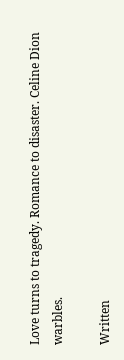Love turns to tragedy. Romance to disaster. Celine Dion warbles.

Written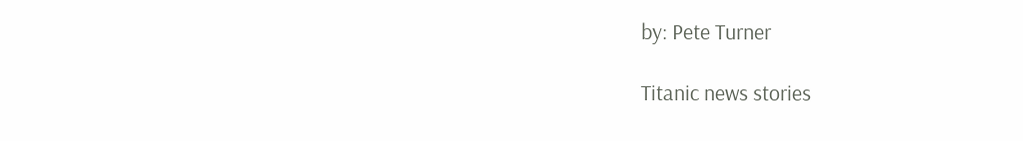by: Pete Turner

Titanic news stories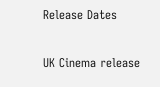Release Dates

UK Cinema release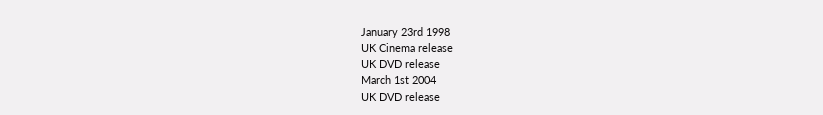January 23rd 1998
UK Cinema release
UK DVD release
March 1st 2004
UK DVD release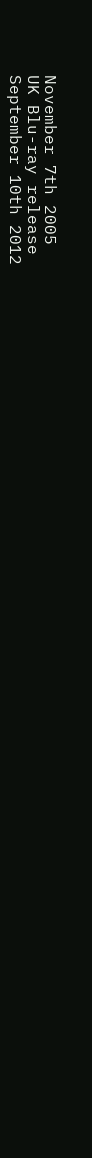November 7th 2005
UK Blu-ray release
September 10th 2012